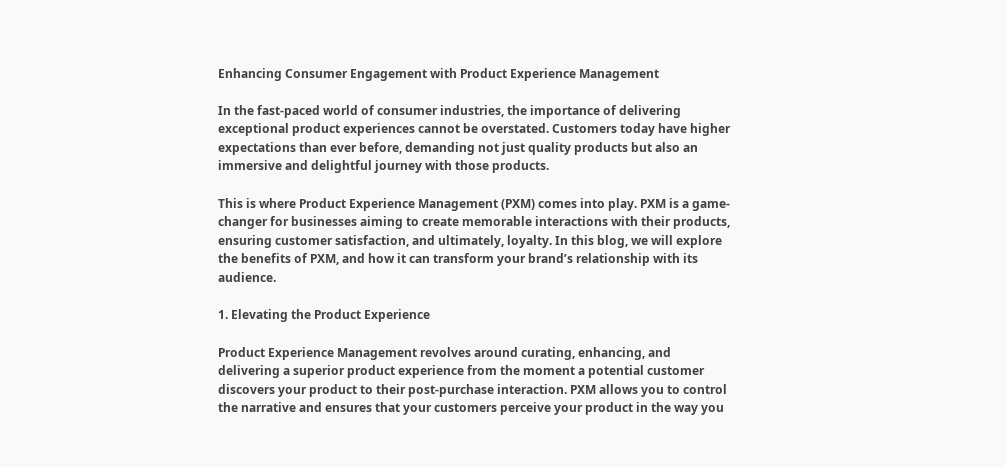Enhancing Consumer Engagement with Product Experience Management

In the fast-paced world of consumer industries, the importance of delivering exceptional product experiences cannot be overstated. Customers today have higher expectations than ever before, demanding not just quality products but also an immersive and delightful journey with those products.

This is where Product Experience Management (PXM) comes into play. PXM is a game-changer for businesses aiming to create memorable interactions with their products, ensuring customer satisfaction, and ultimately, loyalty. In this blog, we will explore the benefits of PXM, and how it can transform your brand’s relationship with its audience.

1. Elevating the Product Experience

Product Experience Management revolves around curating, enhancing, and delivering a superior product experience from the moment a potential customer discovers your product to their post-purchase interaction. PXM allows you to control the narrative and ensures that your customers perceive your product in the way you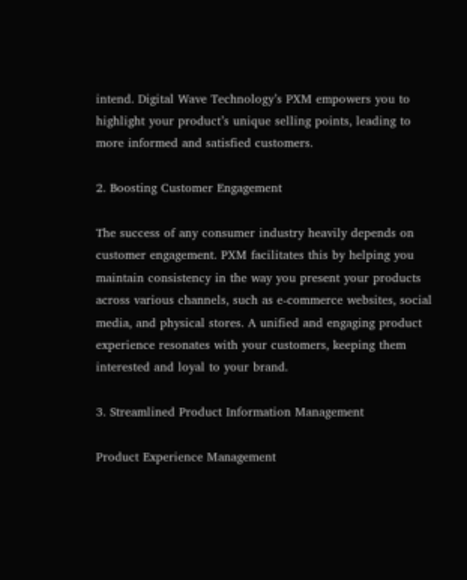intend. Digital Wave Technology’s PXM empowers you to highlight your product’s unique selling points, leading to more informed and satisfied customers.

2. Boosting Customer Engagement

The success of any consumer industry heavily depends on customer engagement. PXM facilitates this by helping you maintain consistency in the way you present your products across various channels, such as e-commerce websites, social media, and physical stores. A unified and engaging product experience resonates with your customers, keeping them interested and loyal to your brand.

3. Streamlined Product Information Management

Product Experience Management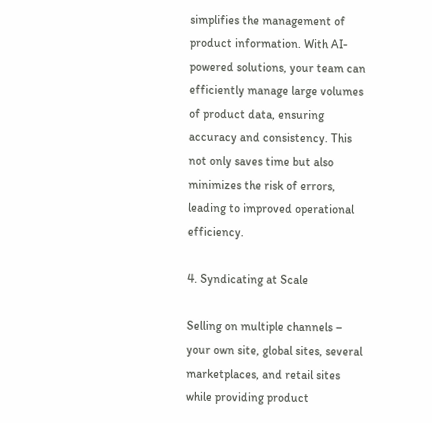simplifies the management of product information. With AI-powered solutions, your team can efficiently manage large volumes of product data, ensuring accuracy and consistency. This not only saves time but also minimizes the risk of errors, leading to improved operational efficiency.

4. Syndicating at Scale

Selling on multiple channels – your own site, global sites, several marketplaces, and retail sites while providing product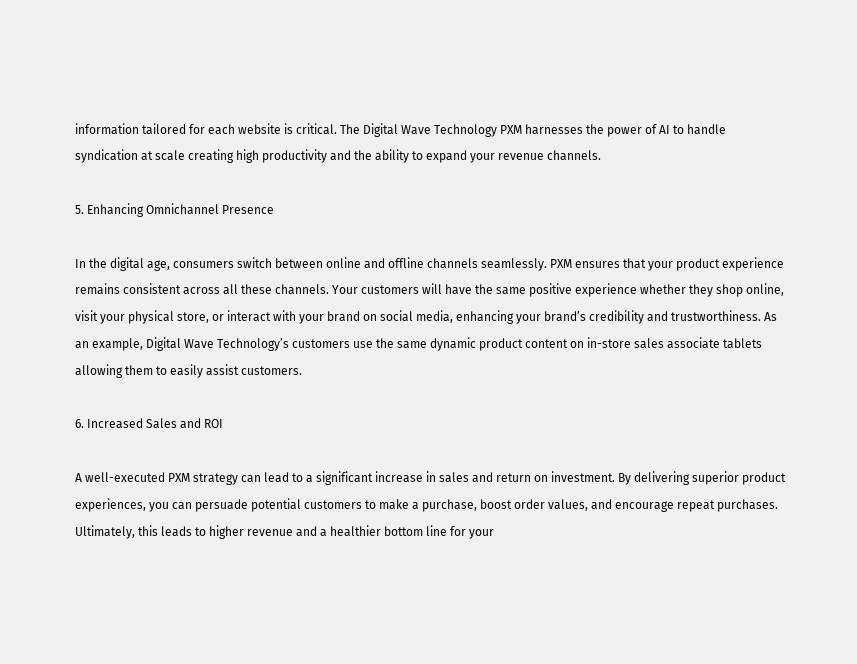information tailored for each website is critical. The Digital Wave Technology PXM harnesses the power of AI to handle syndication at scale creating high productivity and the ability to expand your revenue channels.

5. Enhancing Omnichannel Presence

In the digital age, consumers switch between online and offline channels seamlessly. PXM ensures that your product experience remains consistent across all these channels. Your customers will have the same positive experience whether they shop online, visit your physical store, or interact with your brand on social media, enhancing your brand’s credibility and trustworthiness. As an example, Digital Wave Technology’s customers use the same dynamic product content on in-store sales associate tablets allowing them to easily assist customers.

6. Increased Sales and ROI

A well-executed PXM strategy can lead to a significant increase in sales and return on investment. By delivering superior product experiences, you can persuade potential customers to make a purchase, boost order values, and encourage repeat purchases. Ultimately, this leads to higher revenue and a healthier bottom line for your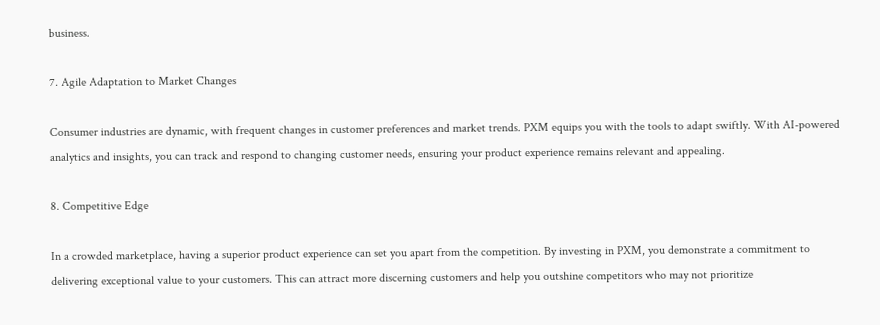business.

7. Agile Adaptation to Market Changes

Consumer industries are dynamic, with frequent changes in customer preferences and market trends. PXM equips you with the tools to adapt swiftly. With AI-powered analytics and insights, you can track and respond to changing customer needs, ensuring your product experience remains relevant and appealing.

8. Competitive Edge

In a crowded marketplace, having a superior product experience can set you apart from the competition. By investing in PXM, you demonstrate a commitment to delivering exceptional value to your customers. This can attract more discerning customers and help you outshine competitors who may not prioritize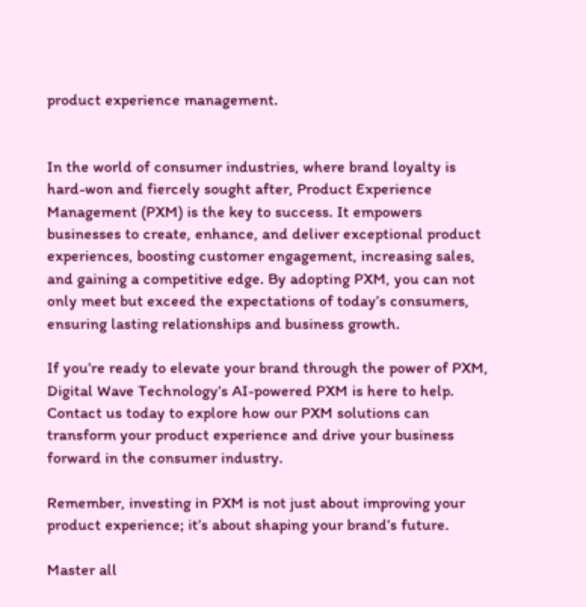product experience management.


In the world of consumer industries, where brand loyalty is hard-won and fiercely sought after, Product Experience Management (PXM) is the key to success. It empowers businesses to create, enhance, and deliver exceptional product experiences, boosting customer engagement, increasing sales, and gaining a competitive edge. By adopting PXM, you can not only meet but exceed the expectations of today’s consumers, ensuring lasting relationships and business growth.

If you’re ready to elevate your brand through the power of PXM, Digital Wave Technology’s AI-powered PXM is here to help. Contact us today to explore how our PXM solutions can transform your product experience and drive your business forward in the consumer industry.

Remember, investing in PXM is not just about improving your product experience; it’s about shaping your brand’s future.

Master all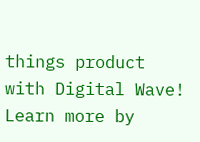things product with Digital Wave! Learn more by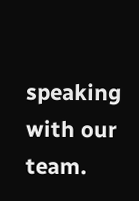speaking with our team.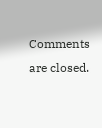Comments are closed.